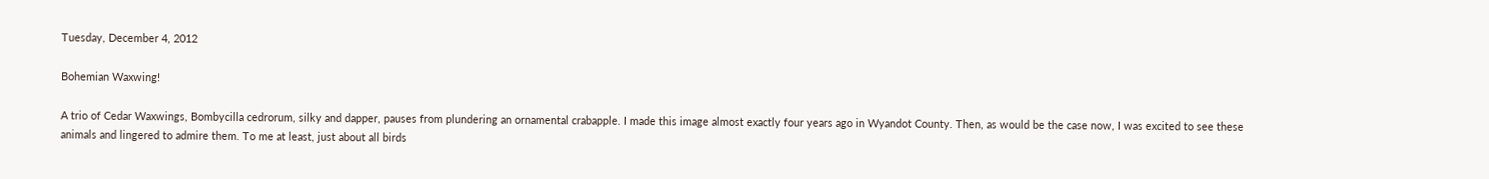Tuesday, December 4, 2012

Bohemian Waxwing!

A trio of Cedar Waxwings, Bombycilla cedrorum, silky and dapper, pauses from plundering an ornamental crabapple. I made this image almost exactly four years ago in Wyandot County. Then, as would be the case now, I was excited to see these animals and lingered to admire them. To me at least, just about all birds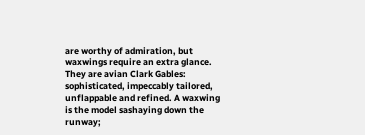are worthy of admiration, but waxwings require an extra glance. They are avian Clark Gables: sophisticated, impeccably tailored, unflappable and refined. A waxwing is the model sashaying down the runway;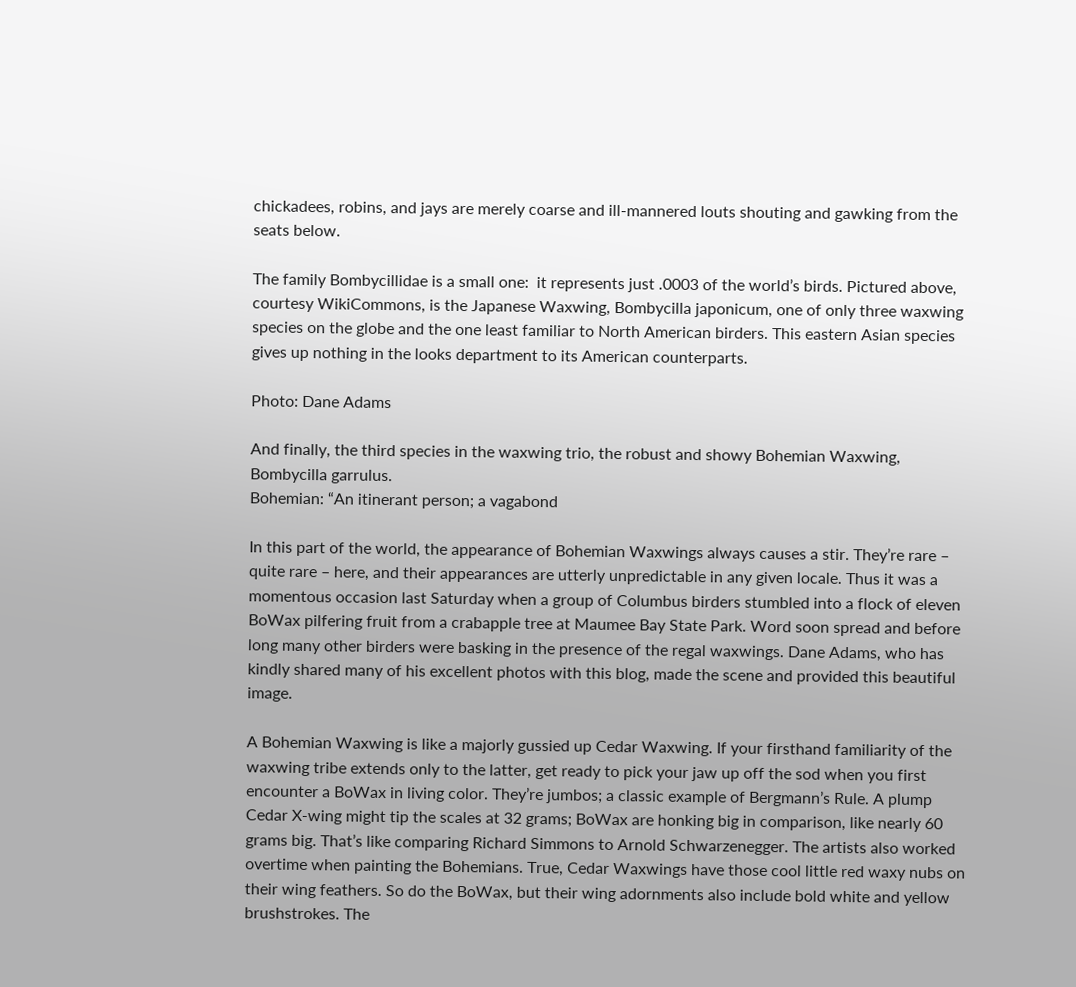chickadees, robins, and jays are merely coarse and ill-mannered louts shouting and gawking from the seats below.

The family Bombycillidae is a small one:  it represents just .0003 of the world’s birds. Pictured above, courtesy WikiCommons, is the Japanese Waxwing, Bombycilla japonicum, one of only three waxwing species on the globe and the one least familiar to North American birders. This eastern Asian species gives up nothing in the looks department to its American counterparts.

Photo: Dane Adams

And finally, the third species in the waxwing trio, the robust and showy Bohemian Waxwing, Bombycilla garrulus.
Bohemian: “An itinerant person; a vagabond

In this part of the world, the appearance of Bohemian Waxwings always causes a stir. They’re rare – quite rare – here, and their appearances are utterly unpredictable in any given locale. Thus it was a momentous occasion last Saturday when a group of Columbus birders stumbled into a flock of eleven BoWax pilfering fruit from a crabapple tree at Maumee Bay State Park. Word soon spread and before long many other birders were basking in the presence of the regal waxwings. Dane Adams, who has kindly shared many of his excellent photos with this blog, made the scene and provided this beautiful image.

A Bohemian Waxwing is like a majorly gussied up Cedar Waxwing. If your firsthand familiarity of the waxwing tribe extends only to the latter, get ready to pick your jaw up off the sod when you first encounter a BoWax in living color. They’re jumbos; a classic example of Bergmann’s Rule. A plump Cedar X-wing might tip the scales at 32 grams; BoWax are honking big in comparison, like nearly 60 grams big. That’s like comparing Richard Simmons to Arnold Schwarzenegger. The artists also worked overtime when painting the Bohemians. True, Cedar Waxwings have those cool little red waxy nubs on their wing feathers. So do the BoWax, but their wing adornments also include bold white and yellow brushstrokes. The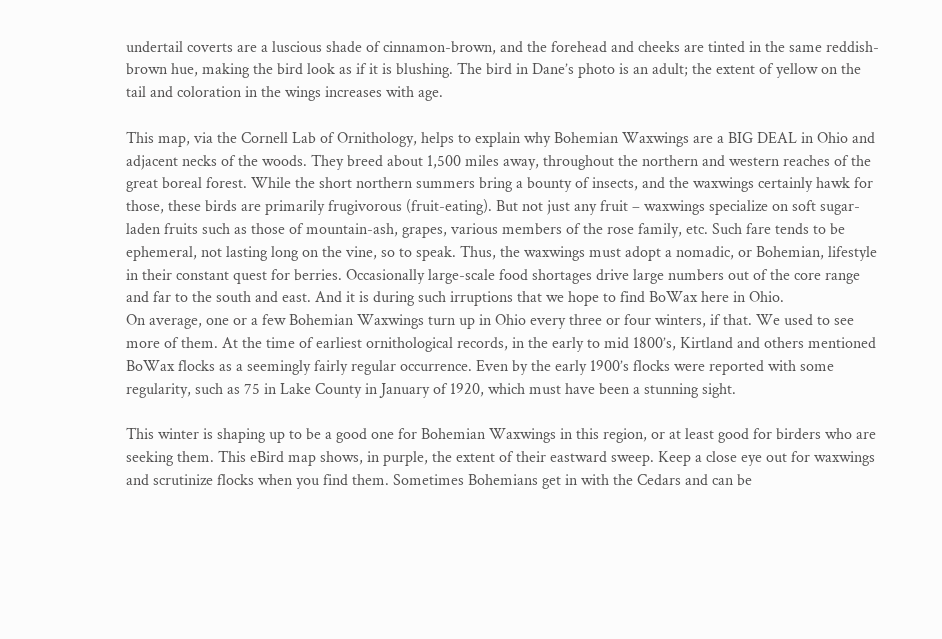undertail coverts are a luscious shade of cinnamon-brown, and the forehead and cheeks are tinted in the same reddish-brown hue, making the bird look as if it is blushing. The bird in Dane’s photo is an adult; the extent of yellow on the tail and coloration in the wings increases with age.

This map, via the Cornell Lab of Ornithology, helps to explain why Bohemian Waxwings are a BIG DEAL in Ohio and adjacent necks of the woods. They breed about 1,500 miles away, throughout the northern and western reaches of the great boreal forest. While the short northern summers bring a bounty of insects, and the waxwings certainly hawk for those, these birds are primarily frugivorous (fruit-eating). But not just any fruit – waxwings specialize on soft sugar-laden fruits such as those of mountain-ash, grapes, various members of the rose family, etc. Such fare tends to be ephemeral, not lasting long on the vine, so to speak. Thus, the waxwings must adopt a nomadic, or Bohemian, lifestyle in their constant quest for berries. Occasionally large-scale food shortages drive large numbers out of the core range and far to the south and east. And it is during such irruptions that we hope to find BoWax here in Ohio.
On average, one or a few Bohemian Waxwings turn up in Ohio every three or four winters, if that. We used to see more of them. At the time of earliest ornithological records, in the early to mid 1800’s, Kirtland and others mentioned BoWax flocks as a seemingly fairly regular occurrence. Even by the early 1900’s flocks were reported with some regularity, such as 75 in Lake County in January of 1920, which must have been a stunning sight.

This winter is shaping up to be a good one for Bohemian Waxwings in this region, or at least good for birders who are seeking them. This eBird map shows, in purple, the extent of their eastward sweep. Keep a close eye out for waxwings and scrutinize flocks when you find them. Sometimes Bohemians get in with the Cedars and can be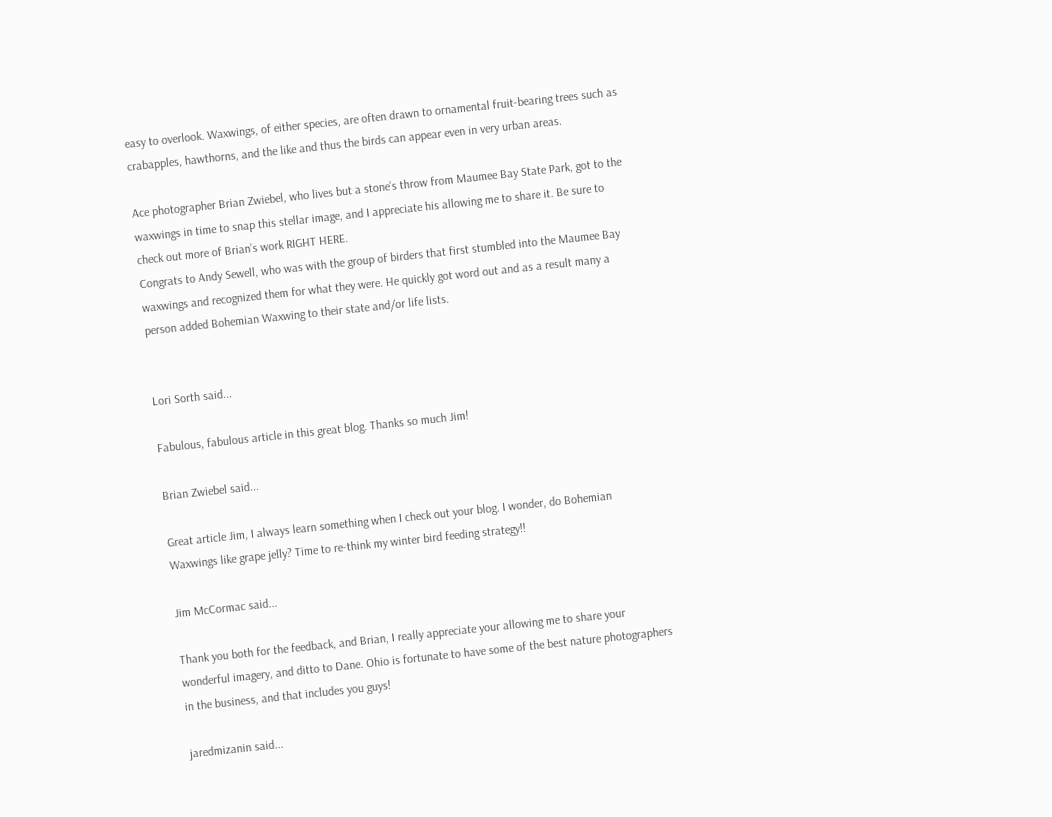easy to overlook. Waxwings, of either species, are often drawn to ornamental fruit-bearing trees such as crabapples, hawthorns, and the like and thus the birds can appear even in very urban areas.

Ace photographer Brian Zwiebel, who lives but a stone’s throw from Maumee Bay State Park, got to the waxwings in time to snap this stellar image, and I appreciate his allowing me to share it. Be sure to check out more of Brian’s work RIGHT HERE.
Congrats to Andy Sewell, who was with the group of birders that first stumbled into the Maumee Bay waxwings and recognized them for what they were. He quickly got word out and as a result many a person added Bohemian Waxwing to their state and/or life lists.


Lori Sorth said...

Fabulous, fabulous article in this great blog. Thanks so much Jim!

Brian Zwiebel said...

Great article Jim, I always learn something when I check out your blog. I wonder, do Bohemian Waxwings like grape jelly? Time to re-think my winter bird feeding strategy!!

Jim McCormac said...

Thank you both for the feedback, and Brian, I really appreciate your allowing me to share your wonderful imagery, and ditto to Dane. Ohio is fortunate to have some of the best nature photographers in the business, and that includes you guys!

jaredmizanin said...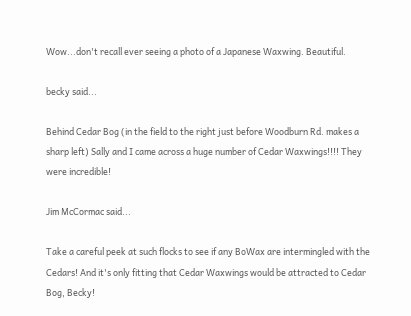Wow...don't recall ever seeing a photo of a Japanese Waxwing. Beautiful.

becky said...

Behind Cedar Bog (in the field to the right just before Woodburn Rd. makes a sharp left) Sally and I came across a huge number of Cedar Waxwings!!!! They were incredible!

Jim McCormac said...

Take a careful peek at such flocks to see if any BoWax are intermingled with the Cedars! And it's only fitting that Cedar Waxwings would be attracted to Cedar Bog, Becky!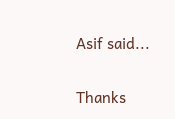Asif said...

Thanks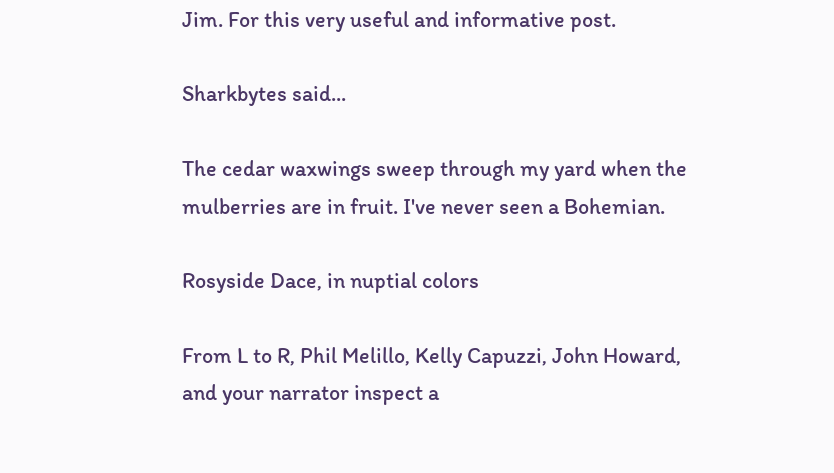Jim. For this very useful and informative post.

Sharkbytes said...

The cedar waxwings sweep through my yard when the mulberries are in fruit. I've never seen a Bohemian.

Rosyside Dace, in nuptial colors

From L to R, Phil Melillo, Kelly Capuzzi, John Howard, and your narrator inspect a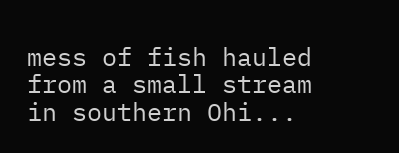mess of fish hauled from a small stream in southern Ohi...